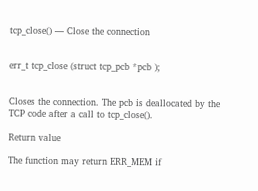tcp_close() — Close the connection


err_t tcp_close (struct tcp_pcb *pcb );


Closes the connection. The pcb is deallocated by the TCP code after a call to tcp_close().

Return value

The function may return ERR_MEM if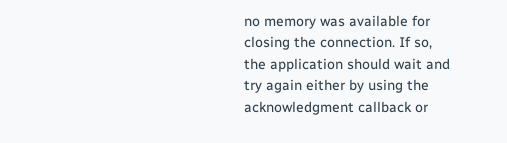no memory was available for closing the connection. If so, the application should wait and try again either by using the acknowledgment callback or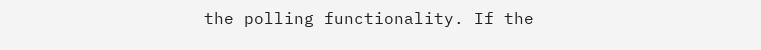the polling functionality. If the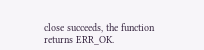close succeeds, the function returns ERR_OK.